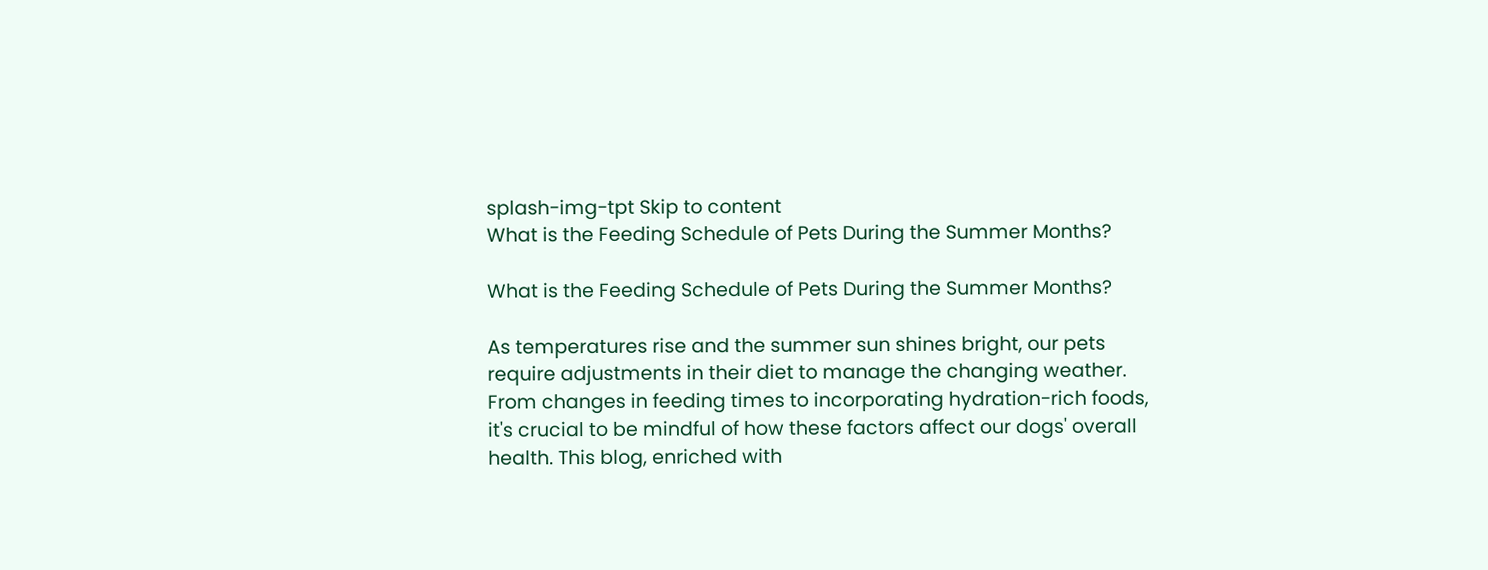splash-img-tpt Skip to content
What is the Feeding Schedule of Pets During the Summer Months?

What is the Feeding Schedule of Pets During the Summer Months?

As temperatures rise and the summer sun shines bright, our pets require adjustments in their diet to manage the changing weather. From changes in feeding times to incorporating hydration-rich foods, it's crucial to be mindful of how these factors affect our dogs' overall health. This blog, enriched with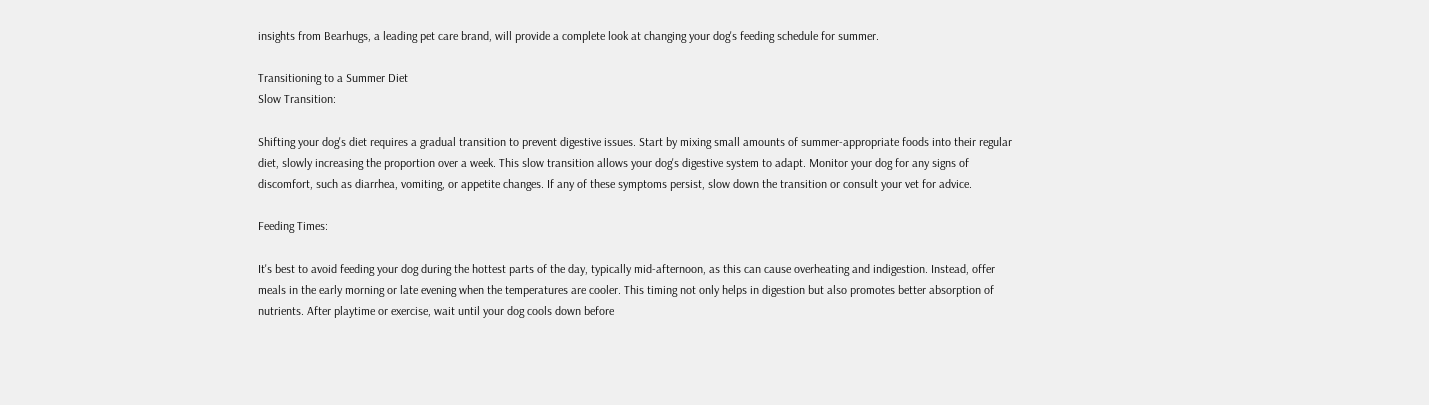insights from Bearhugs, a leading pet care brand, will provide a complete look at changing your dog's feeding schedule for summer.

Transitioning to a Summer Diet
Slow Transition:

Shifting your dog's diet requires a gradual transition to prevent digestive issues. Start by mixing small amounts of summer-appropriate foods into their regular diet, slowly increasing the proportion over a week. This slow transition allows your dog's digestive system to adapt. Monitor your dog for any signs of discomfort, such as diarrhea, vomiting, or appetite changes. If any of these symptoms persist, slow down the transition or consult your vet for advice.

Feeding Times:

It's best to avoid feeding your dog during the hottest parts of the day, typically mid-afternoon, as this can cause overheating and indigestion. Instead, offer meals in the early morning or late evening when the temperatures are cooler. This timing not only helps in digestion but also promotes better absorption of nutrients. After playtime or exercise, wait until your dog cools down before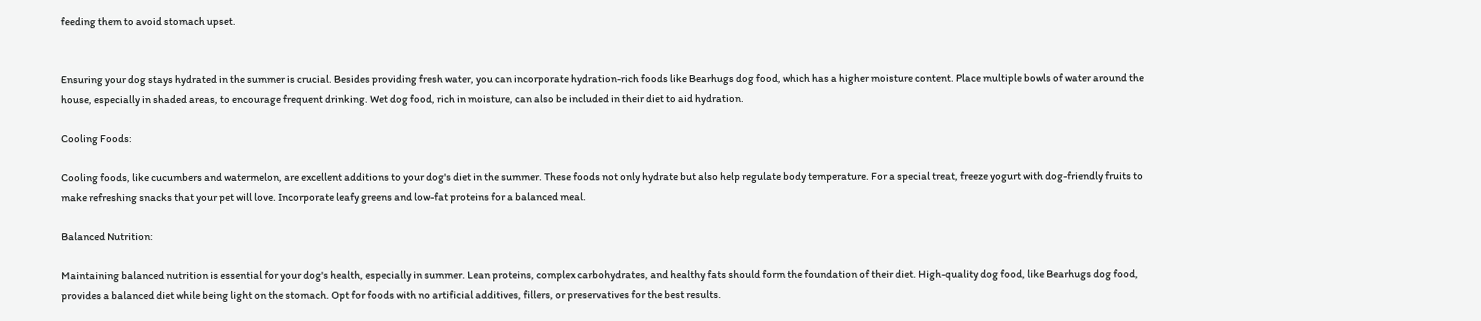feeding them to avoid stomach upset.


Ensuring your dog stays hydrated in the summer is crucial. Besides providing fresh water, you can incorporate hydration-rich foods like Bearhugs dog food, which has a higher moisture content. Place multiple bowls of water around the house, especially in shaded areas, to encourage frequent drinking. Wet dog food, rich in moisture, can also be included in their diet to aid hydration.

Cooling Foods:

Cooling foods, like cucumbers and watermelon, are excellent additions to your dog's diet in the summer. These foods not only hydrate but also help regulate body temperature. For a special treat, freeze yogurt with dog-friendly fruits to make refreshing snacks that your pet will love. Incorporate leafy greens and low-fat proteins for a balanced meal.

Balanced Nutrition:

Maintaining balanced nutrition is essential for your dog's health, especially in summer. Lean proteins, complex carbohydrates, and healthy fats should form the foundation of their diet. High-quality dog food, like Bearhugs dog food, provides a balanced diet while being light on the stomach. Opt for foods with no artificial additives, fillers, or preservatives for the best results.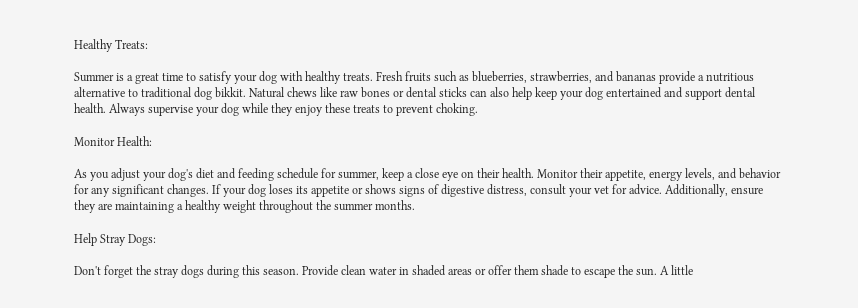Healthy Treats:

Summer is a great time to satisfy your dog with healthy treats. Fresh fruits such as blueberries, strawberries, and bananas provide a nutritious alternative to traditional dog bikkit. Natural chews like raw bones or dental sticks can also help keep your dog entertained and support dental health. Always supervise your dog while they enjoy these treats to prevent choking.

Monitor Health:

As you adjust your dog's diet and feeding schedule for summer, keep a close eye on their health. Monitor their appetite, energy levels, and behavior for any significant changes. If your dog loses its appetite or shows signs of digestive distress, consult your vet for advice. Additionally, ensure they are maintaining a healthy weight throughout the summer months.

Help Stray Dogs:

Don't forget the stray dogs during this season. Provide clean water in shaded areas or offer them shade to escape the sun. A little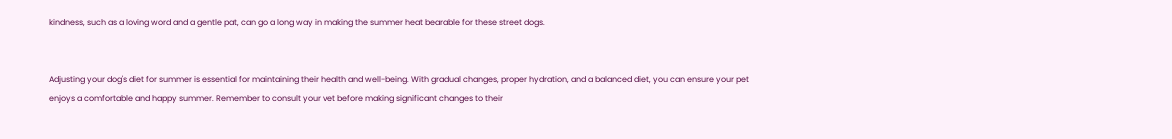kindness, such as a loving word and a gentle pat, can go a long way in making the summer heat bearable for these street dogs.


Adjusting your dog's diet for summer is essential for maintaining their health and well-being. With gradual changes, proper hydration, and a balanced diet, you can ensure your pet enjoys a comfortable and happy summer. Remember to consult your vet before making significant changes to their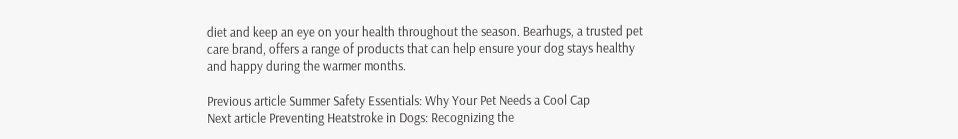diet and keep an eye on your health throughout the season. Bearhugs, a trusted pet care brand, offers a range of products that can help ensure your dog stays healthy and happy during the warmer months.

Previous article Summer Safety Essentials: Why Your Pet Needs a Cool Cap
Next article Preventing Heatstroke in Dogs: Recognizing the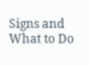Signs and What to Do